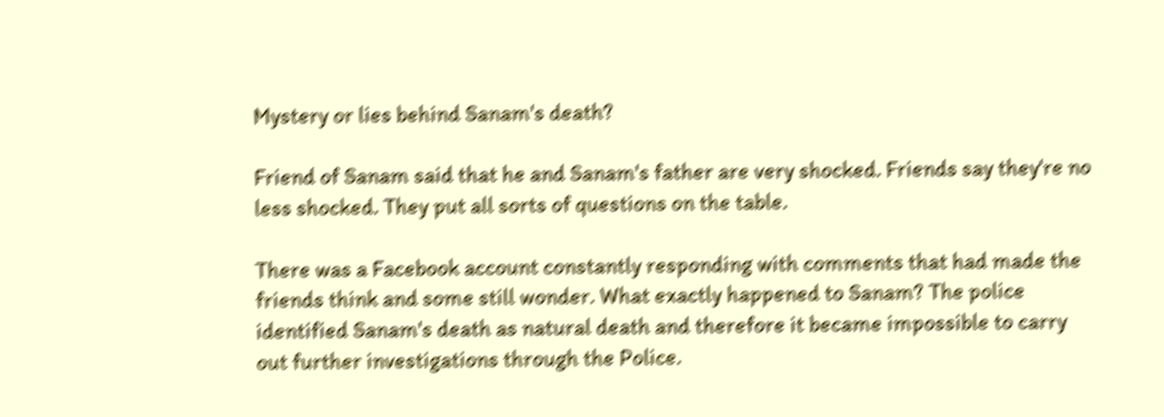Mystery or lies behind Sanam's death?

Friend of Sanam said that he and Sanam's father are very shocked. Friends say they're no less shocked. They put all sorts of questions on the table.

There was a Facebook account constantly responding with comments that had made the friends think and some still wonder. What exactly happened to Sanam? The police identified Sanam's death as natural death and therefore it became impossible to carry out further investigations through the Police.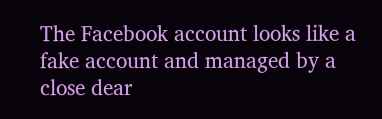The Facebook account looks like a fake account and managed by a close dear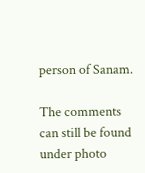person of Sanam.

The comments can still be found under photo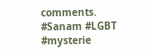comments. #Sanam #LGBT #mysterie